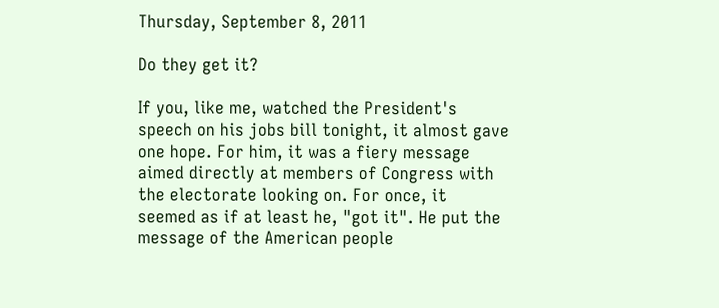Thursday, September 8, 2011

Do they get it?

If you, like me, watched the President's speech on his jobs bill tonight, it almost gave one hope. For him, it was a fiery message aimed directly at members of Congress with the electorate looking on. For once, it seemed as if at least he, "got it". He put the message of the American people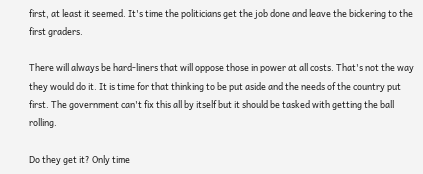first, at least it seemed. It's time the politicians get the job done and leave the bickering to the first graders.

There will always be hard-liners that will oppose those in power at all costs. That's not the way they would do it. It is time for that thinking to be put aside and the needs of the country put first. The government can't fix this all by itself but it should be tasked with getting the ball rolling.

Do they get it? Only time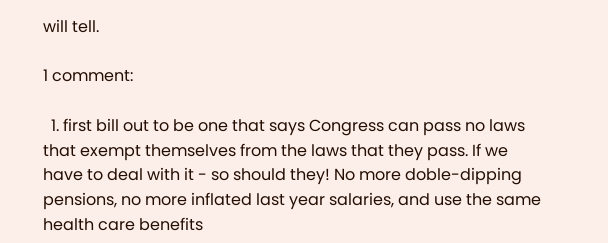will tell.

1 comment:

  1. first bill out to be one that says Congress can pass no laws that exempt themselves from the laws that they pass. If we have to deal with it - so should they! No more doble-dipping pensions, no more inflated last year salaries, and use the same health care benefits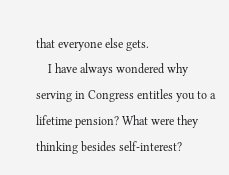that everyone else gets.
    I have always wondered why serving in Congress entitles you to a lifetime pension? What were they thinking besides self-interest?